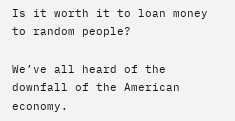Is it worth it to loan money to random people?

We’ve all heard of the downfall of the American economy.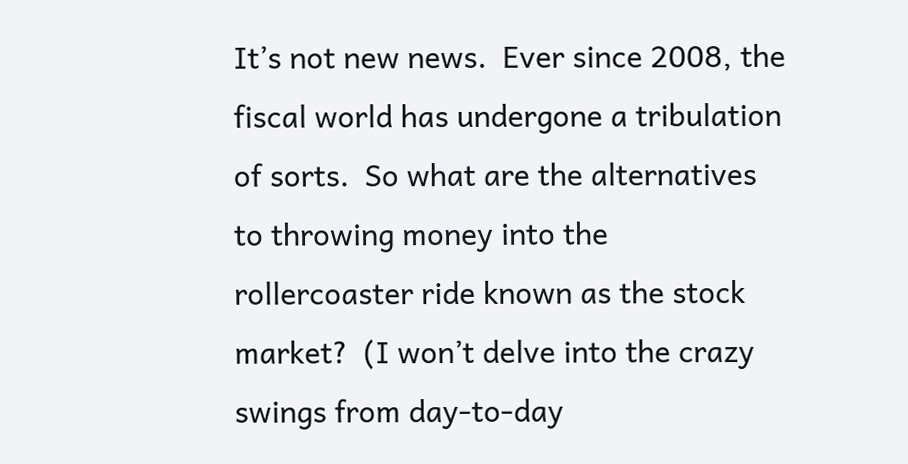It’s not new news.  Ever since 2008, the fiscal world has undergone a tribulation of sorts.  So what are the alternatives to throwing money into the rollercoaster ride known as the stock market?  (I won’t delve into the crazy swings from day-to-day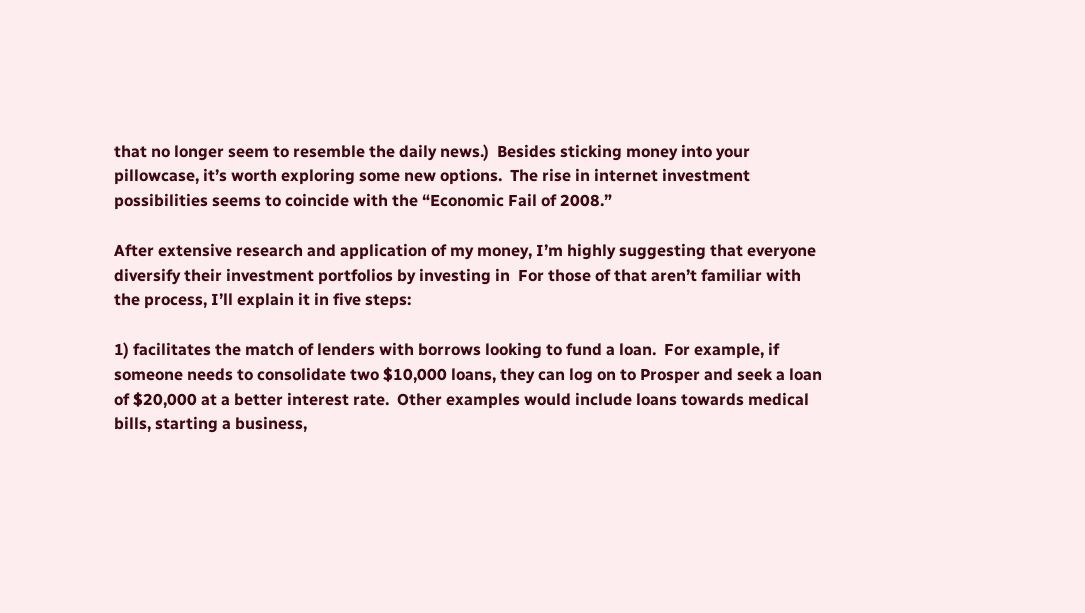that no longer seem to resemble the daily news.)  Besides sticking money into your pillowcase, it’s worth exploring some new options.  The rise in internet investment possibilities seems to coincide with the “Economic Fail of 2008.”

After extensive research and application of my money, I’m highly suggesting that everyone diversify their investment portfolios by investing in  For those of that aren’t familiar with the process, I’ll explain it in five steps:

1) facilitates the match of lenders with borrows looking to fund a loan.  For example, if someone needs to consolidate two $10,000 loans, they can log on to Prosper and seek a loan of $20,000 at a better interest rate.  Other examples would include loans towards medical bills, starting a business,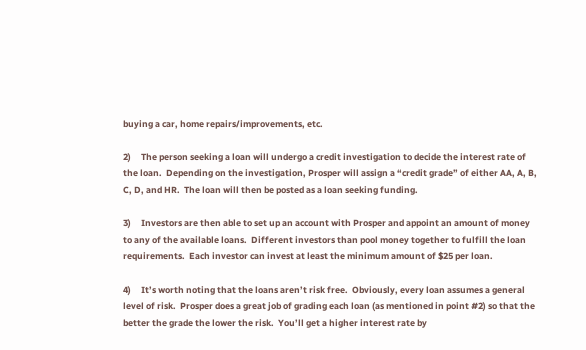buying a car, home repairs/improvements, etc.

2)     The person seeking a loan will undergo a credit investigation to decide the interest rate of the loan.  Depending on the investigation, Prosper will assign a “credit grade” of either AA, A, B, C, D, and HR.  The loan will then be posted as a loan seeking funding.

3)     Investors are then able to set up an account with Prosper and appoint an amount of money to any of the available loans.  Different investors than pool money together to fulfill the loan requirements.  Each investor can invest at least the minimum amount of $25 per loan.

4)     It’s worth noting that the loans aren’t risk free.  Obviously, every loan assumes a general level of risk.  Prosper does a great job of grading each loan (as mentioned in point #2) so that the better the grade the lower the risk.  You’ll get a higher interest rate by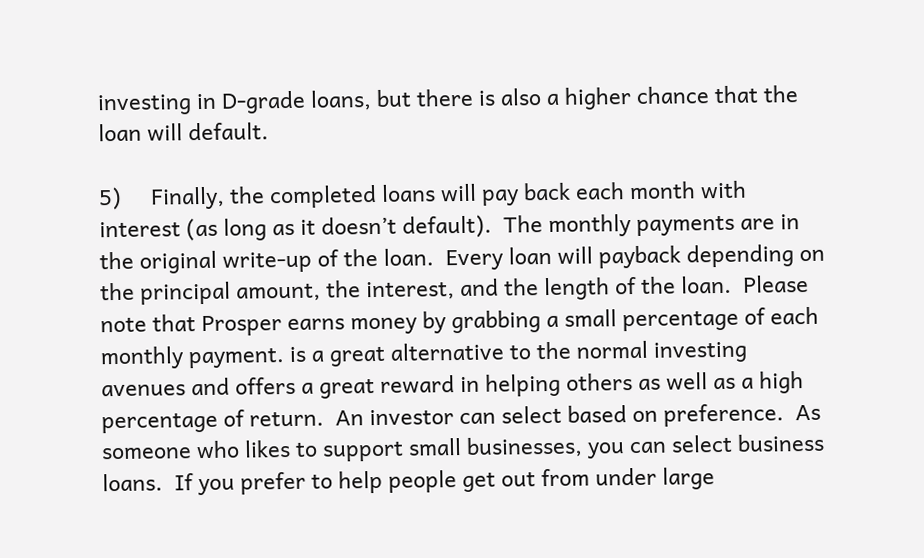investing in D-grade loans, but there is also a higher chance that the loan will default.

5)     Finally, the completed loans will pay back each month with interest (as long as it doesn’t default).  The monthly payments are in the original write-up of the loan.  Every loan will payback depending on the principal amount, the interest, and the length of the loan.  Please note that Prosper earns money by grabbing a small percentage of each monthly payment. is a great alternative to the normal investing avenues and offers a great reward in helping others as well as a high percentage of return.  An investor can select based on preference.  As someone who likes to support small businesses, you can select business loans.  If you prefer to help people get out from under large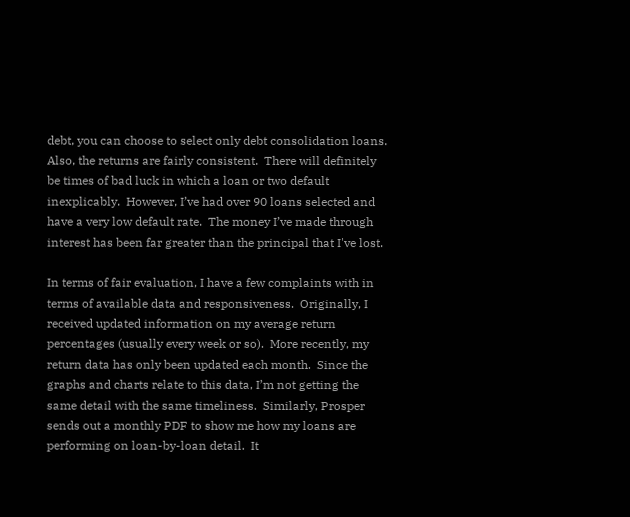debt, you can choose to select only debt consolidation loans.  Also, the returns are fairly consistent.  There will definitely be times of bad luck in which a loan or two default inexplicably.  However, I’ve had over 90 loans selected and have a very low default rate.  The money I’ve made through interest has been far greater than the principal that I've lost.

In terms of fair evaluation, I have a few complaints with in terms of available data and responsiveness.  Originally, I received updated information on my average return percentages (usually every week or so).  More recently, my return data has only been updated each month.  Since the graphs and charts relate to this data, I’m not getting the same detail with the same timeliness.  Similarly, Prosper sends out a monthly PDF to show me how my loans are performing on loan-by-loan detail.  It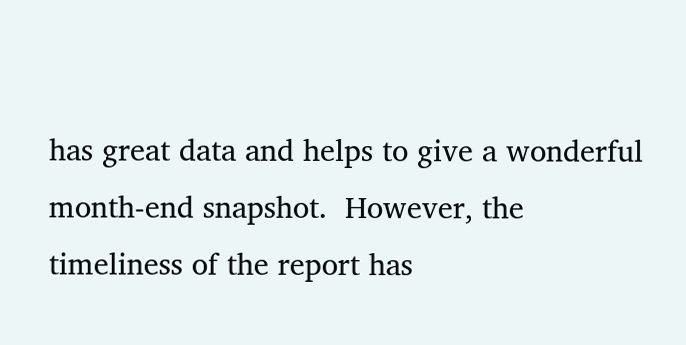has great data and helps to give a wonderful month-end snapshot.  However, the timeliness of the report has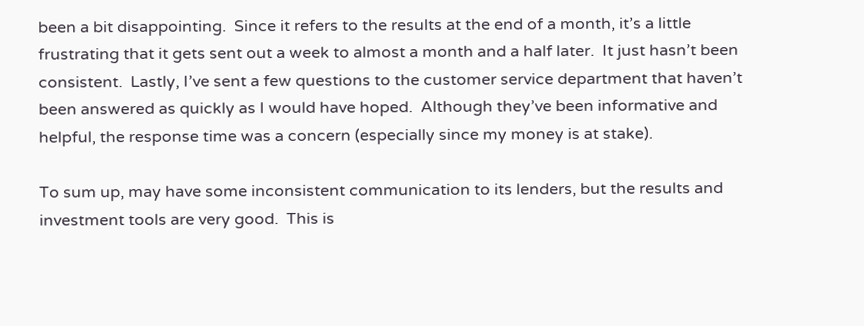been a bit disappointing.  Since it refers to the results at the end of a month, it’s a little frustrating that it gets sent out a week to almost a month and a half later.  It just hasn’t been consistent.  Lastly, I’ve sent a few questions to the customer service department that haven’t been answered as quickly as I would have hoped.  Although they’ve been informative and helpful, the response time was a concern (especially since my money is at stake).

To sum up, may have some inconsistent communication to its lenders, but the results and investment tools are very good.  This is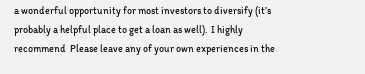a wonderful opportunity for most investors to diversify (it’s probably a helpful place to get a loan as well).  I highly recommend  Please leave any of your own experiences in the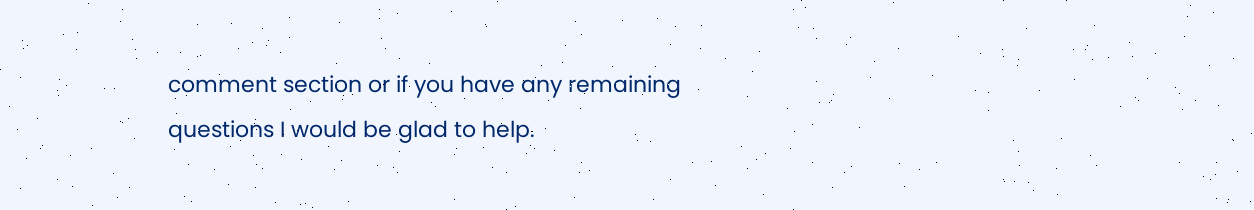comment section or if you have any remaining questions I would be glad to help.